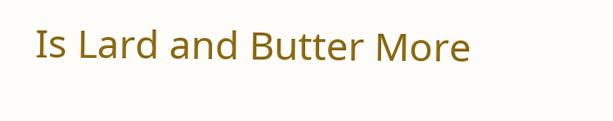Is Lard and Butter More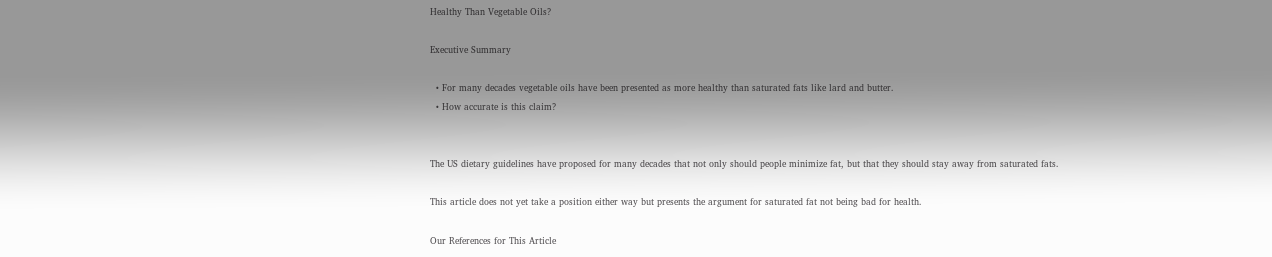Healthy Than Vegetable Oils?

Executive Summary

  • For many decades vegetable oils have been presented as more healthy than saturated fats like lard and butter.
  • How accurate is this claim?


The US dietary guidelines have proposed for many decades that not only should people minimize fat, but that they should stay away from saturated fats.

This article does not yet take a position either way but presents the argument for saturated fat not being bad for health.

Our References for This Article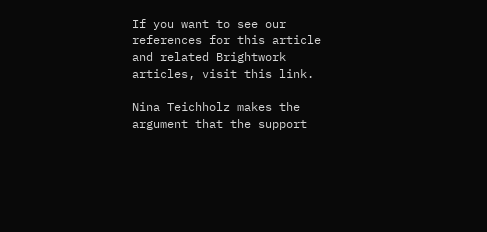If you want to see our references for this article and related Brightwork articles, visit this link.

Nina Teichholz makes the argument that the support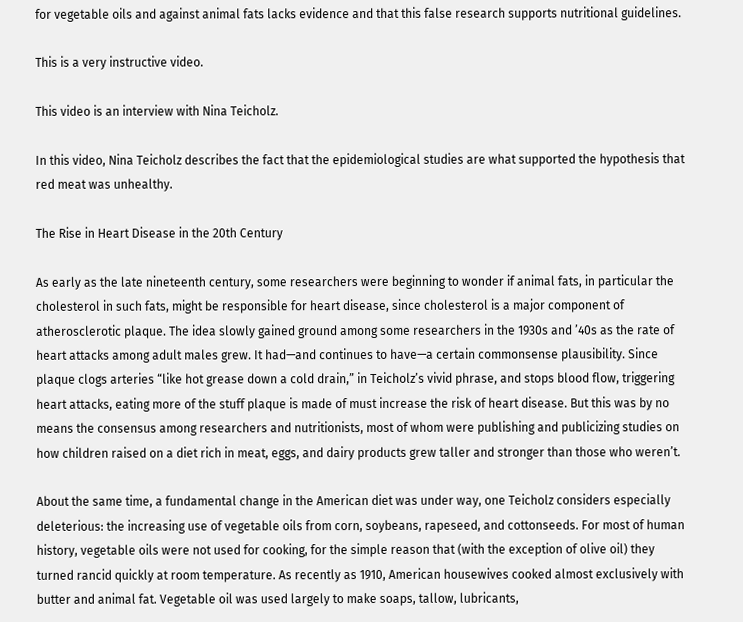for vegetable oils and against animal fats lacks evidence and that this false research supports nutritional guidelines.

This is a very instructive video.

This video is an interview with Nina Teicholz.

In this video, Nina Teicholz describes the fact that the epidemiological studies are what supported the hypothesis that red meat was unhealthy.

The Rise in Heart Disease in the 20th Century

As early as the late nineteenth century, some researchers were beginning to wonder if animal fats, in particular the cholesterol in such fats, might be responsible for heart disease, since cholesterol is a major component of atherosclerotic plaque. The idea slowly gained ground among some researchers in the 1930s and ’40s as the rate of heart attacks among adult males grew. It had—and continues to have—a certain commonsense plausibility. Since plaque clogs arteries “like hot grease down a cold drain,” in Teicholz’s vivid phrase, and stops blood flow, triggering heart attacks, eating more of the stuff plaque is made of must increase the risk of heart disease. But this was by no means the consensus among researchers and nutritionists, most of whom were publishing and publicizing studies on how children raised on a diet rich in meat, eggs, and dairy products grew taller and stronger than those who weren’t.

About the same time, a fundamental change in the American diet was under way, one Teicholz considers especially deleterious: the increasing use of vegetable oils from corn, soybeans, rapeseed, and cottonseeds. For most of human history, vegetable oils were not used for cooking, for the simple reason that (with the exception of olive oil) they turned rancid quickly at room temperature. As recently as 1910, American housewives cooked almost exclusively with butter and animal fat. Vegetable oil was used largely to make soaps, tallow, lubricants,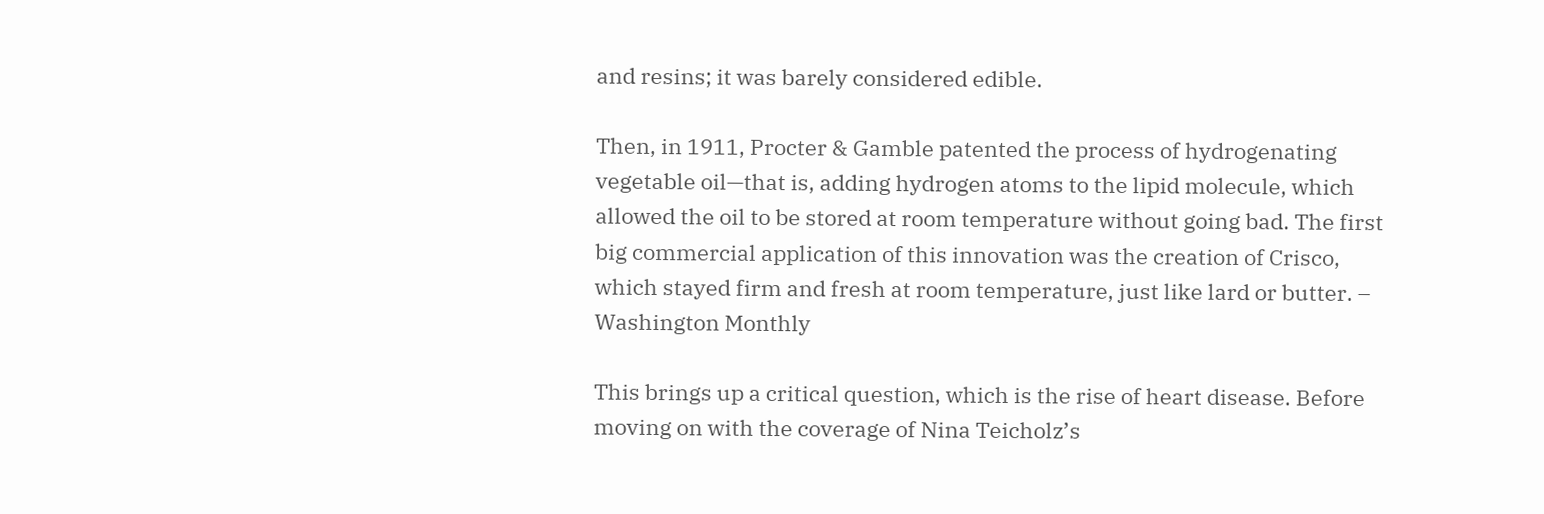and resins; it was barely considered edible.

Then, in 1911, Procter & Gamble patented the process of hydrogenating vegetable oil—that is, adding hydrogen atoms to the lipid molecule, which allowed the oil to be stored at room temperature without going bad. The first big commercial application of this innovation was the creation of Crisco, which stayed firm and fresh at room temperature, just like lard or butter. – Washington Monthly

This brings up a critical question, which is the rise of heart disease. Before moving on with the coverage of Nina Teicholz’s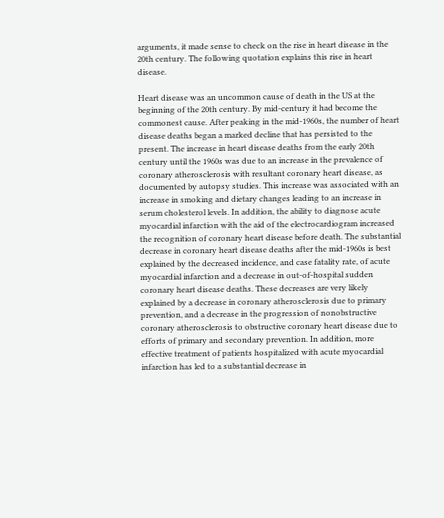arguments, it made sense to check on the rise in heart disease in the 20th century. The following quotation explains this rise in heart disease.

Heart disease was an uncommon cause of death in the US at the beginning of the 20th century. By mid-century it had become the commonest cause. After peaking in the mid-1960s, the number of heart disease deaths began a marked decline that has persisted to the present. The increase in heart disease deaths from the early 20th century until the 1960s was due to an increase in the prevalence of coronary atherosclerosis with resultant coronary heart disease, as documented by autopsy studies. This increase was associated with an increase in smoking and dietary changes leading to an increase in serum cholesterol levels. In addition, the ability to diagnose acute myocardial infarction with the aid of the electrocardiogram increased the recognition of coronary heart disease before death. The substantial decrease in coronary heart disease deaths after the mid-1960s is best explained by the decreased incidence, and case fatality rate, of acute myocardial infarction and a decrease in out-of-hospital sudden coronary heart disease deaths. These decreases are very likely explained by a decrease in coronary atherosclerosis due to primary prevention, and a decrease in the progression of nonobstructive coronary atherosclerosis to obstructive coronary heart disease due to efforts of primary and secondary prevention. In addition, more effective treatment of patients hospitalized with acute myocardial infarction has led to a substantial decrease in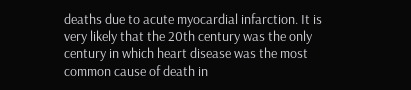deaths due to acute myocardial infarction. It is very likely that the 20th century was the only century in which heart disease was the most common cause of death in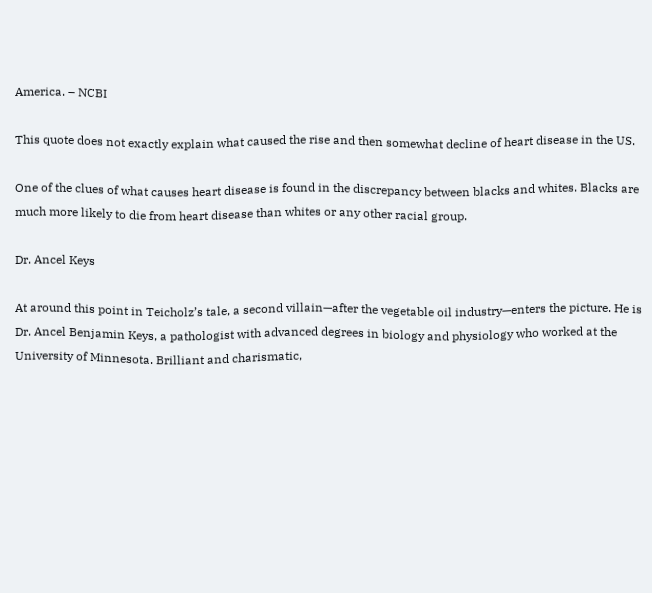America. – NCBI

This quote does not exactly explain what caused the rise and then somewhat decline of heart disease in the US.

One of the clues of what causes heart disease is found in the discrepancy between blacks and whites. Blacks are much more likely to die from heart disease than whites or any other racial group.

Dr. Ancel Keys

At around this point in Teicholz’s tale, a second villain—after the vegetable oil industry—enters the picture. He is Dr. Ancel Benjamin Keys, a pathologist with advanced degrees in biology and physiology who worked at the University of Minnesota. Brilliant and charismatic,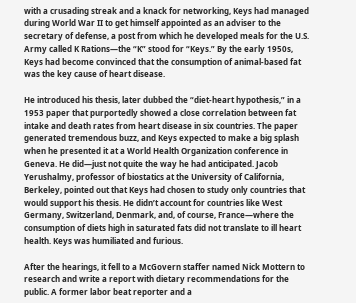with a crusading streak and a knack for networking, Keys had managed during World War II to get himself appointed as an adviser to the secretary of defense, a post from which he developed meals for the U.S. Army called K Rations—the “K” stood for “Keys.” By the early 1950s, Keys had become convinced that the consumption of animal-based fat was the key cause of heart disease.

He introduced his thesis, later dubbed the “diet-heart hypothesis,” in a 1953 paper that purportedly showed a close correlation between fat intake and death rates from heart disease in six countries. The paper generated tremendous buzz, and Keys expected to make a big splash when he presented it at a World Health Organization conference in Geneva. He did—just not quite the way he had anticipated. Jacob Yerushalmy, professor of biostatics at the University of California, Berkeley, pointed out that Keys had chosen to study only countries that would support his thesis. He didn’t account for countries like West Germany, Switzerland, Denmark, and, of course, France—where the consumption of diets high in saturated fats did not translate to ill heart health. Keys was humiliated and furious.

After the hearings, it fell to a McGovern staffer named Nick Mottern to research and write a report with dietary recommendations for the public. A former labor beat reporter and a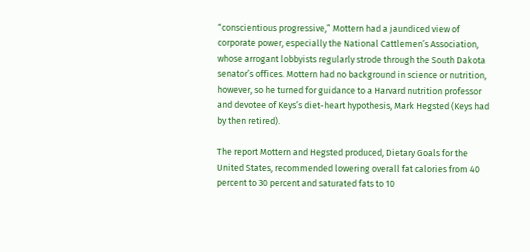“conscientious progressive,” Mottern had a jaundiced view of corporate power, especially the National Cattlemen’s Association, whose arrogant lobbyists regularly strode through the South Dakota senator’s offices. Mottern had no background in science or nutrition, however, so he turned for guidance to a Harvard nutrition professor and devotee of Keys’s diet-heart hypothesis, Mark Hegsted (Keys had by then retired).

The report Mottern and Hegsted produced, Dietary Goals for the United States, recommended lowering overall fat calories from 40 percent to 30 percent and saturated fats to 10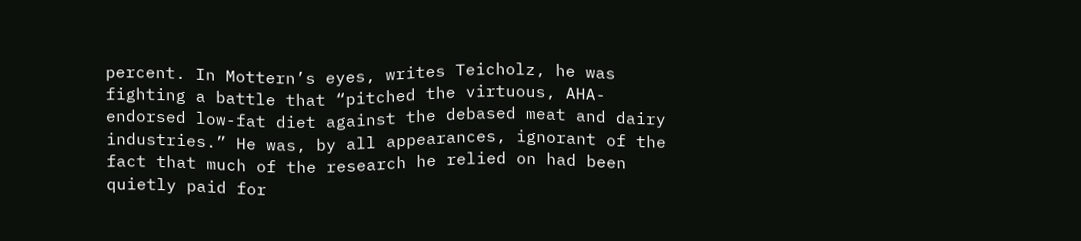percent. In Mottern’s eyes, writes Teicholz, he was fighting a battle that “pitched the virtuous, AHA-endorsed low-fat diet against the debased meat and dairy industries.” He was, by all appearances, ignorant of the fact that much of the research he relied on had been quietly paid for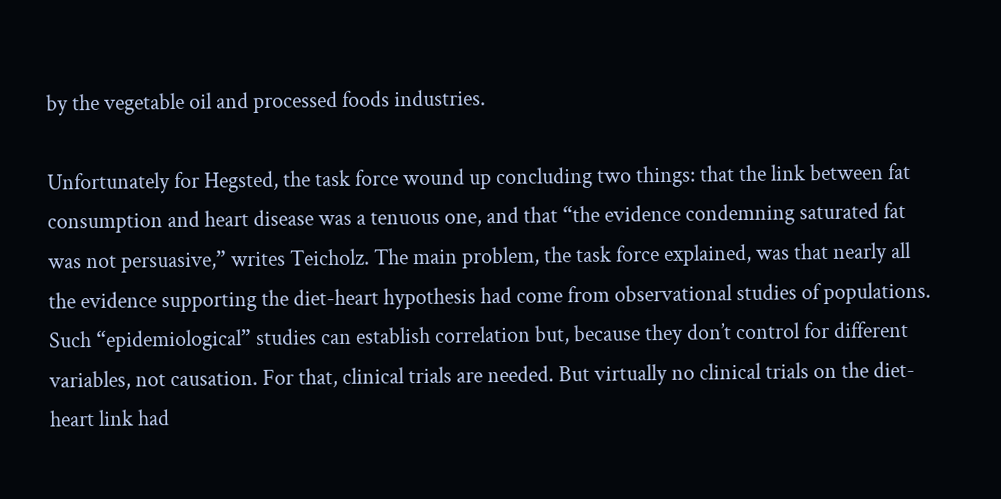by the vegetable oil and processed foods industries.

Unfortunately for Hegsted, the task force wound up concluding two things: that the link between fat consumption and heart disease was a tenuous one, and that “the evidence condemning saturated fat was not persuasive,” writes Teicholz. The main problem, the task force explained, was that nearly all the evidence supporting the diet-heart hypothesis had come from observational studies of populations. Such “epidemiological” studies can establish correlation but, because they don’t control for different variables, not causation. For that, clinical trials are needed. But virtually no clinical trials on the diet-heart link had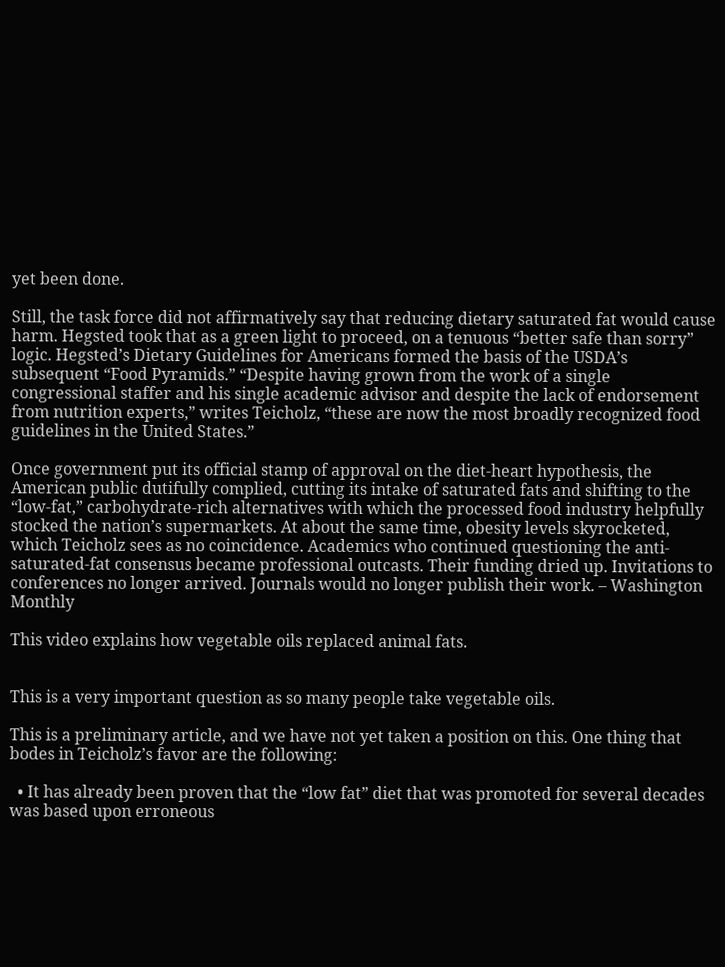yet been done.

Still, the task force did not affirmatively say that reducing dietary saturated fat would cause harm. Hegsted took that as a green light to proceed, on a tenuous “better safe than sorry” logic. Hegsted’s Dietary Guidelines for Americans formed the basis of the USDA’s subsequent “Food Pyramids.” “Despite having grown from the work of a single congressional staffer and his single academic advisor and despite the lack of endorsement from nutrition experts,” writes Teicholz, “these are now the most broadly recognized food guidelines in the United States.”

Once government put its official stamp of approval on the diet-heart hypothesis, the American public dutifully complied, cutting its intake of saturated fats and shifting to the “low-fat,” carbohydrate-rich alternatives with which the processed food industry helpfully stocked the nation’s supermarkets. At about the same time, obesity levels skyrocketed, which Teicholz sees as no coincidence. Academics who continued questioning the anti-saturated-fat consensus became professional outcasts. Their funding dried up. Invitations to conferences no longer arrived. Journals would no longer publish their work. – Washington Monthly

This video explains how vegetable oils replaced animal fats.


This is a very important question as so many people take vegetable oils.

This is a preliminary article, and we have not yet taken a position on this. One thing that bodes in Teicholz’s favor are the following:

  • It has already been proven that the “low fat” diet that was promoted for several decades was based upon erroneous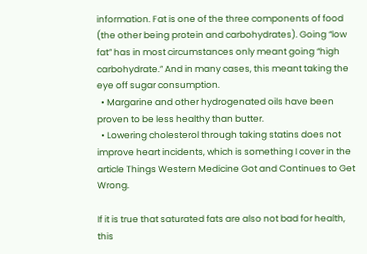information. Fat is one of the three components of food (the other being protein and carbohydrates). Going “low fat” has in most circumstances only meant going “high carbohydrate.” And in many cases, this meant taking the eye off sugar consumption.
  • Margarine and other hydrogenated oils have been proven to be less healthy than butter.
  • Lowering cholesterol through taking statins does not improve heart incidents, which is something I cover in the article Things Western Medicine Got and Continues to Get Wrong.

If it is true that saturated fats are also not bad for health, this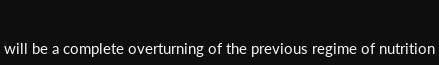will be a complete overturning of the previous regime of nutrition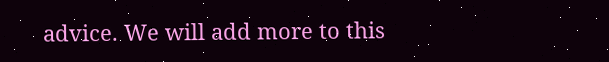advice. We will add more to this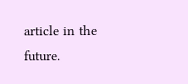article in the future.